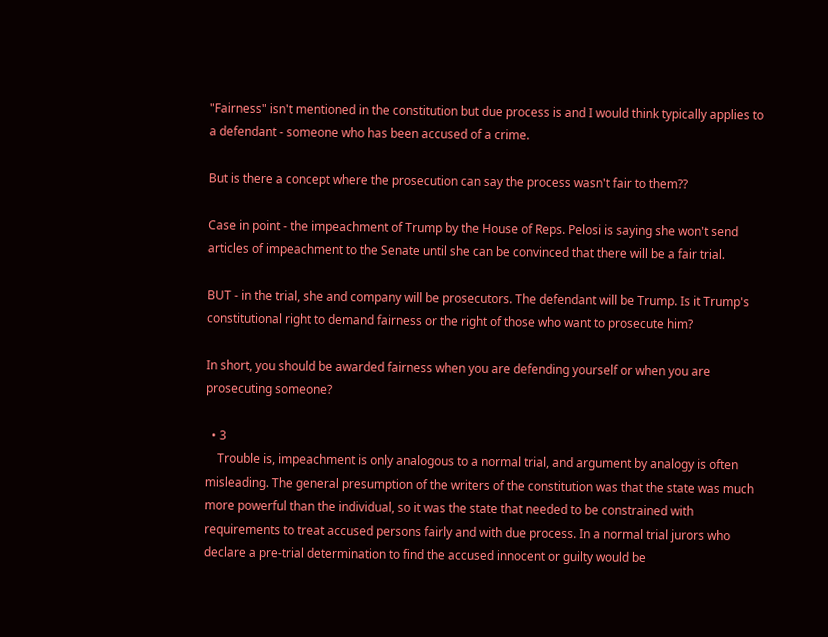"Fairness" isn't mentioned in the constitution but due process is and I would think typically applies to a defendant - someone who has been accused of a crime.

But is there a concept where the prosecution can say the process wasn't fair to them??

Case in point - the impeachment of Trump by the House of Reps. Pelosi is saying she won't send articles of impeachment to the Senate until she can be convinced that there will be a fair trial.

BUT - in the trial, she and company will be prosecutors. The defendant will be Trump. Is it Trump's constitutional right to demand fairness or the right of those who want to prosecute him?

In short, you should be awarded fairness when you are defending yourself or when you are prosecuting someone?

  • 3
    Trouble is, impeachment is only analogous to a normal trial, and argument by analogy is often misleading. The general presumption of the writers of the constitution was that the state was much more powerful than the individual, so it was the state that needed to be constrained with requirements to treat accused persons fairly and with due process. In a normal trial jurors who declare a pre-trial determination to find the accused innocent or guilty would be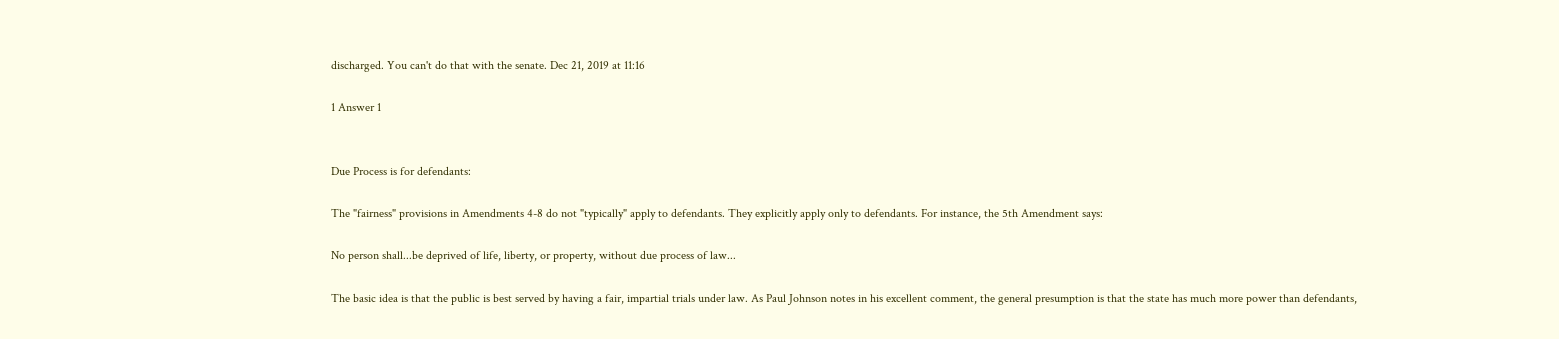discharged. You can't do that with the senate. Dec 21, 2019 at 11:16

1 Answer 1


Due Process is for defendants:

The "fairness" provisions in Amendments 4-8 do not "typically" apply to defendants. They explicitly apply only to defendants. For instance, the 5th Amendment says:

No person shall...be deprived of life, liberty, or property, without due process of law...

The basic idea is that the public is best served by having a fair, impartial trials under law. As Paul Johnson notes in his excellent comment, the general presumption is that the state has much more power than defendants,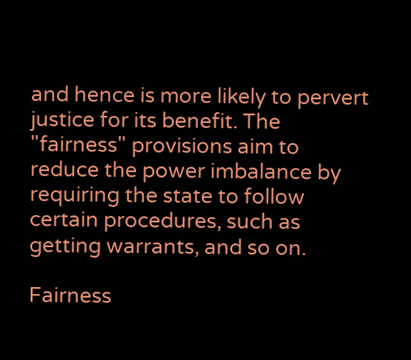and hence is more likely to pervert justice for its benefit. The "fairness" provisions aim to reduce the power imbalance by requiring the state to follow certain procedures, such as getting warrants, and so on.

Fairness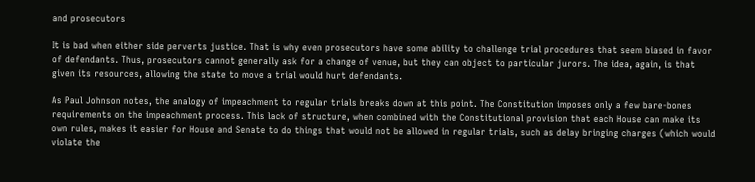and prosecutors

It is bad when either side perverts justice. That is why even prosecutors have some ability to challenge trial procedures that seem biased in favor of defendants. Thus, prosecutors cannot generally ask for a change of venue, but they can object to particular jurors. The idea, again, is that given its resources, allowing the state to move a trial would hurt defendants.

As Paul Johnson notes, the analogy of impeachment to regular trials breaks down at this point. The Constitution imposes only a few bare-bones requirements on the impeachment process. This lack of structure, when combined with the Constitutional provision that each House can make its own rules, makes it easier for House and Senate to do things that would not be allowed in regular trials, such as delay bringing charges (which would violate the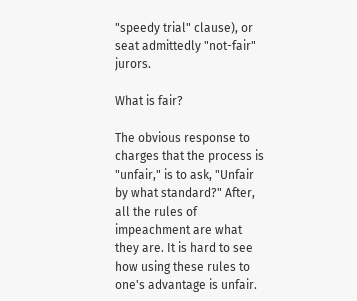"speedy trial" clause), or seat admittedly "not-fair" jurors.

What is fair?

The obvious response to charges that the process is "unfair," is to ask, "Unfair by what standard?" After, all the rules of impeachment are what they are. It is hard to see how using these rules to one's advantage is unfair.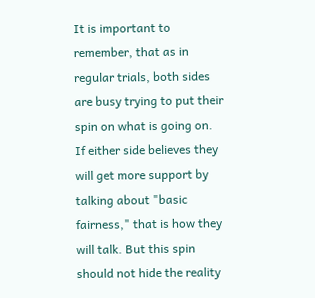It is important to remember, that as in regular trials, both sides are busy trying to put their spin on what is going on. If either side believes they will get more support by talking about "basic fairness," that is how they will talk. But this spin should not hide the reality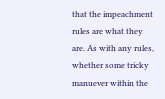that the impeachment rules are what they are. As with any rules, whether some tricky manuever within the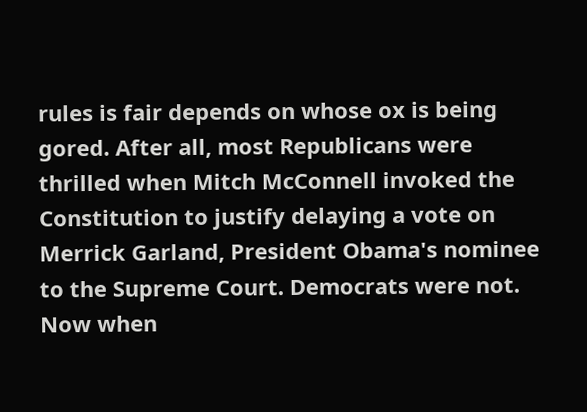rules is fair depends on whose ox is being gored. After all, most Republicans were thrilled when Mitch McConnell invoked the Constitution to justify delaying a vote on Merrick Garland, President Obama's nominee to the Supreme Court. Democrats were not. Now when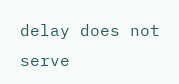delay does not serve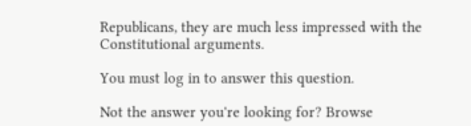Republicans, they are much less impressed with the Constitutional arguments.

You must log in to answer this question.

Not the answer you're looking for? Browse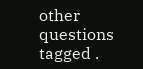other questions tagged .